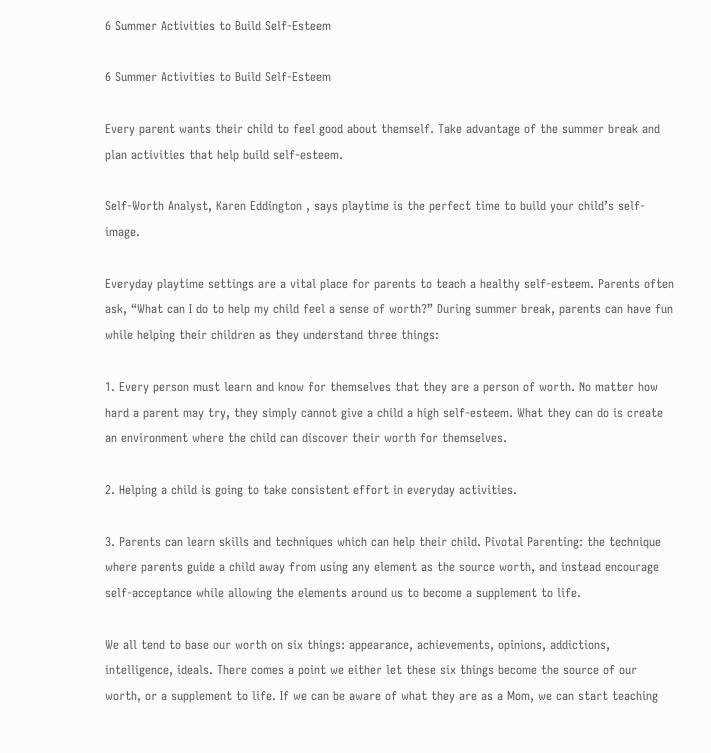6 Summer Activities to Build Self-Esteem

6 Summer Activities to Build Self-Esteem

Every parent wants their child to feel good about themself. Take advantage of the summer break and plan activities that help build self-esteem.

Self-Worth Analyst, Karen Eddington , says playtime is the perfect time to build your child’s self-image.

Everyday playtime settings are a vital place for parents to teach a healthy self-esteem. Parents often ask, “What can I do to help my child feel a sense of worth?” During summer break, parents can have fun while helping their children as they understand three things:

1. Every person must learn and know for themselves that they are a person of worth. No matter how hard a parent may try, they simply cannot give a child a high self-esteem. What they can do is create an environment where the child can discover their worth for themselves.

2. Helping a child is going to take consistent effort in everyday activities.

3. Parents can learn skills and techniques which can help their child. Pivotal Parenting: the technique where parents guide a child away from using any element as the source worth, and instead encourage self-acceptance while allowing the elements around us to become a supplement to life.

We all tend to base our worth on six things: appearance, achievements, opinions, addictions, intelligence, ideals. There comes a point we either let these six things become the source of our worth, or a supplement to life. If we can be aware of what they are as a Mom, we can start teaching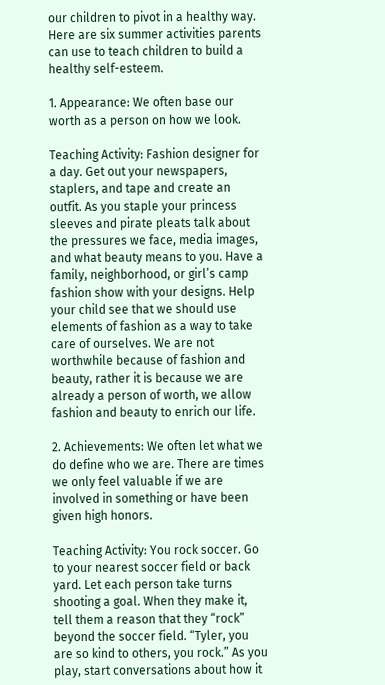our children to pivot in a healthy way. Here are six summer activities parents can use to teach children to build a healthy self-esteem.

1. Appearance: We often base our worth as a person on how we look.

Teaching Activity: Fashion designer for a day. Get out your newspapers, staplers, and tape and create an outfit. As you staple your princess sleeves and pirate pleats talk about the pressures we face, media images, and what beauty means to you. Have a family, neighborhood, or girl’s camp fashion show with your designs. Help your child see that we should use elements of fashion as a way to take care of ourselves. We are not worthwhile because of fashion and beauty, rather it is because we are already a person of worth, we allow fashion and beauty to enrich our life.

2. Achievements: We often let what we do define who we are. There are times we only feel valuable if we are involved in something or have been given high honors.

Teaching Activity: You rock soccer. Go to your nearest soccer field or back yard. Let each person take turns shooting a goal. When they make it, tell them a reason that they “rock” beyond the soccer field. “Tyler, you are so kind to others, you rock.” As you play, start conversations about how it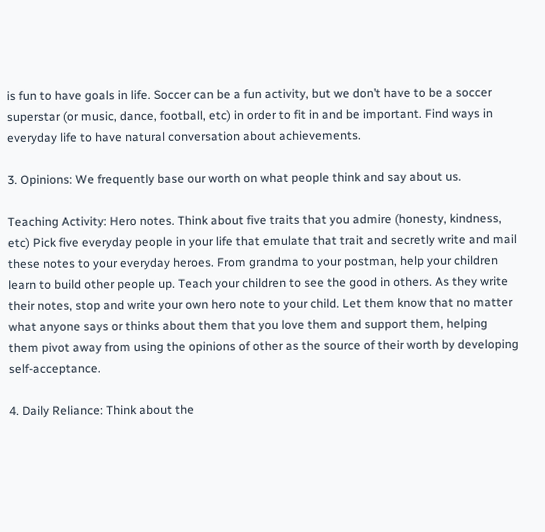is fun to have goals in life. Soccer can be a fun activity, but we don’t have to be a soccer superstar (or music, dance, football, etc) in order to fit in and be important. Find ways in everyday life to have natural conversation about achievements.

3. Opinions: We frequently base our worth on what people think and say about us.

Teaching Activity: Hero notes. Think about five traits that you admire (honesty, kindness, etc) Pick five everyday people in your life that emulate that trait and secretly write and mail these notes to your everyday heroes. From grandma to your postman, help your children learn to build other people up. Teach your children to see the good in others. As they write their notes, stop and write your own hero note to your child. Let them know that no matter what anyone says or thinks about them that you love them and support them, helping them pivot away from using the opinions of other as the source of their worth by developing self-acceptance.

4. Daily Reliance: Think about the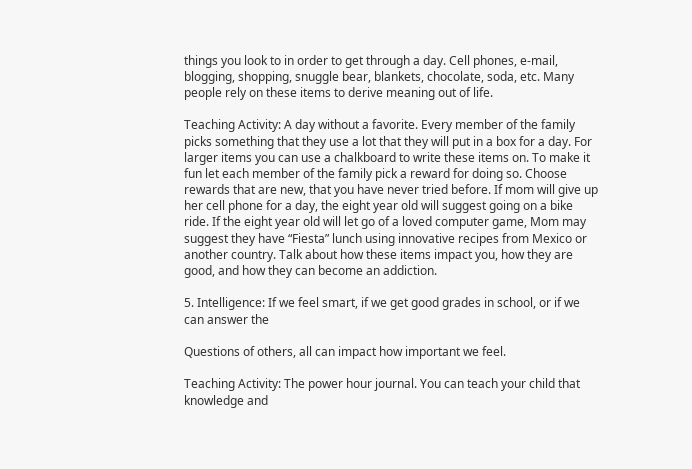things you look to in order to get through a day. Cell phones, e-mail, blogging, shopping, snuggle bear, blankets, chocolate, soda, etc. Many people rely on these items to derive meaning out of life.

Teaching Activity: A day without a favorite. Every member of the family picks something that they use a lot that they will put in a box for a day. For larger items you can use a chalkboard to write these items on. To make it fun let each member of the family pick a reward for doing so. Choose rewards that are new, that you have never tried before. If mom will give up her cell phone for a day, the eight year old will suggest going on a bike ride. If the eight year old will let go of a loved computer game, Mom may suggest they have “Fiesta” lunch using innovative recipes from Mexico or another country. Talk about how these items impact you, how they are good, and how they can become an addiction.

5. Intelligence: If we feel smart, if we get good grades in school, or if we can answer the

Questions of others, all can impact how important we feel.

Teaching Activity: The power hour journal. You can teach your child that knowledge and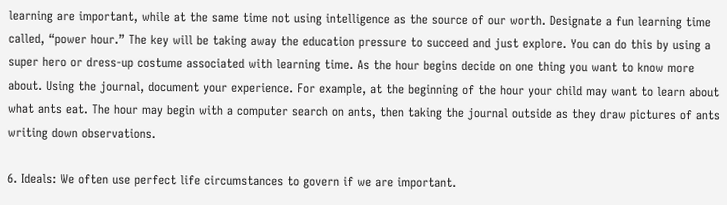learning are important, while at the same time not using intelligence as the source of our worth. Designate a fun learning time called, “power hour.” The key will be taking away the education pressure to succeed and just explore. You can do this by using a super hero or dress-up costume associated with learning time. As the hour begins decide on one thing you want to know more about. Using the journal, document your experience. For example, at the beginning of the hour your child may want to learn about what ants eat. The hour may begin with a computer search on ants, then taking the journal outside as they draw pictures of ants writing down observations.

6. Ideals: We often use perfect life circumstances to govern if we are important.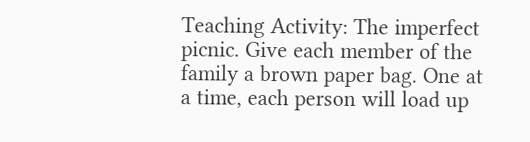Teaching Activity: The imperfect picnic. Give each member of the family a brown paper bag. One at a time, each person will load up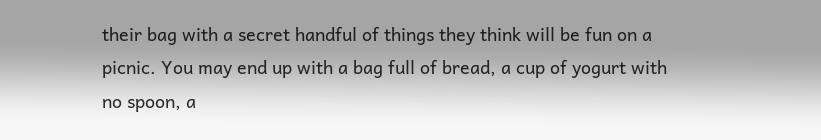their bag with a secret handful of things they think will be fun on a picnic. You may end up with a bag full of bread, a cup of yogurt with no spoon, a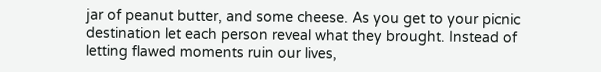jar of peanut butter, and some cheese. As you get to your picnic destination let each person reveal what they brought. Instead of letting flawed moments ruin our lives,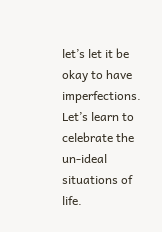let’s let it be okay to have imperfections. Let’s learn to celebrate the un-ideal situations of life.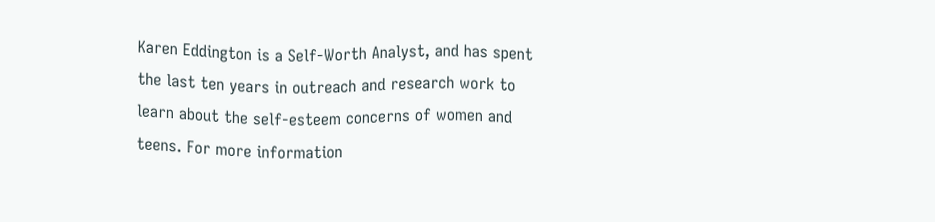Karen Eddington is a Self-Worth Analyst, and has spent the last ten years in outreach and research work to learn about the self-esteem concerns of women and teens. For more information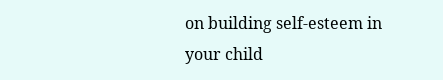on building self-esteem in your child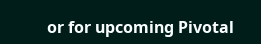or for upcoming Pivotal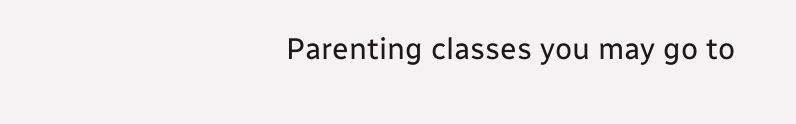Parenting classes you may go to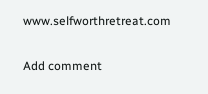www.selfworthretreat.com

Add comment